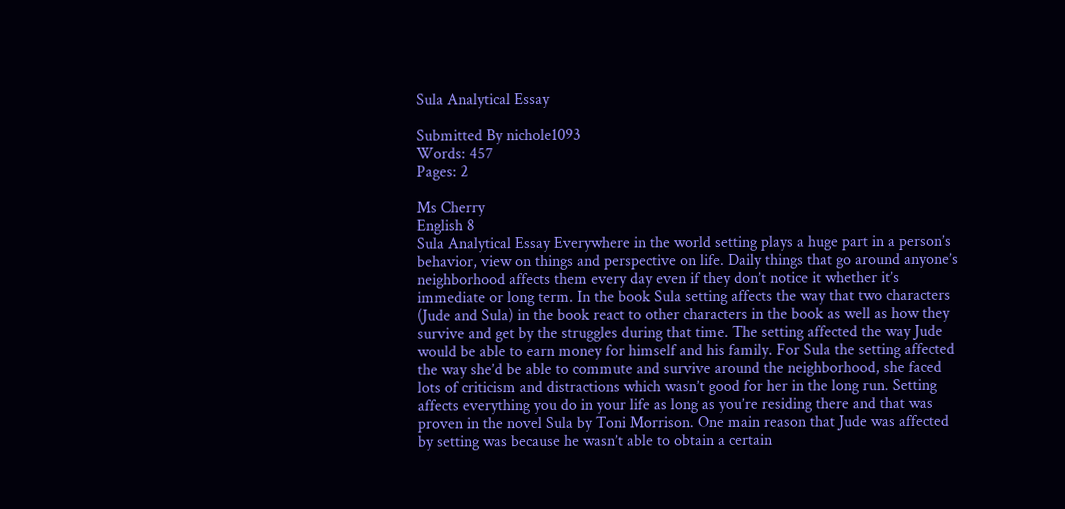Sula Analytical Essay

Submitted By nichole1093
Words: 457
Pages: 2

Ms Cherry
English 8
Sula Analytical Essay Everywhere in the world setting plays a huge part in a person’s behavior, view on things and perspective on life. Daily things that go around anyone’s neighborhood affects them every day even if they don’t notice it whether it’s immediate or long term. In the book Sula setting affects the way that two characters (Jude and Sula) in the book react to other characters in the book as well as how they survive and get by the struggles during that time. The setting affected the way Jude would be able to earn money for himself and his family. For Sula the setting affected the way she’d be able to commute and survive around the neighborhood, she faced lots of criticism and distractions which wasn’t good for her in the long run. Setting affects everything you do in your life as long as you’re residing there and that was proven in the novel Sula by Toni Morrison. One main reason that Jude was affected by setting was because he wasn’t able to obtain a certain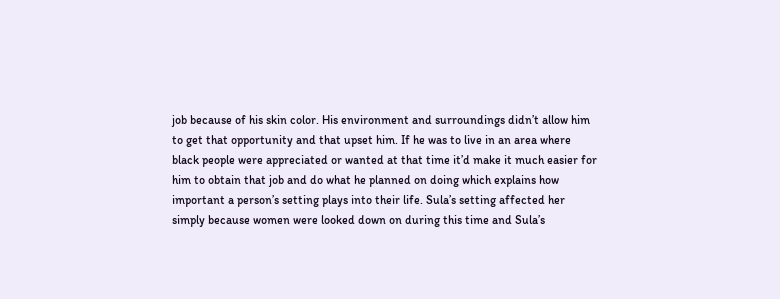job because of his skin color. His environment and surroundings didn’t allow him to get that opportunity and that upset him. If he was to live in an area where black people were appreciated or wanted at that time it’d make it much easier for him to obtain that job and do what he planned on doing which explains how important a person’s setting plays into their life. Sula’s setting affected her simply because women were looked down on during this time and Sula’s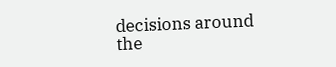decisions around the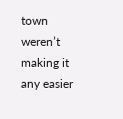town weren’t making it any easier